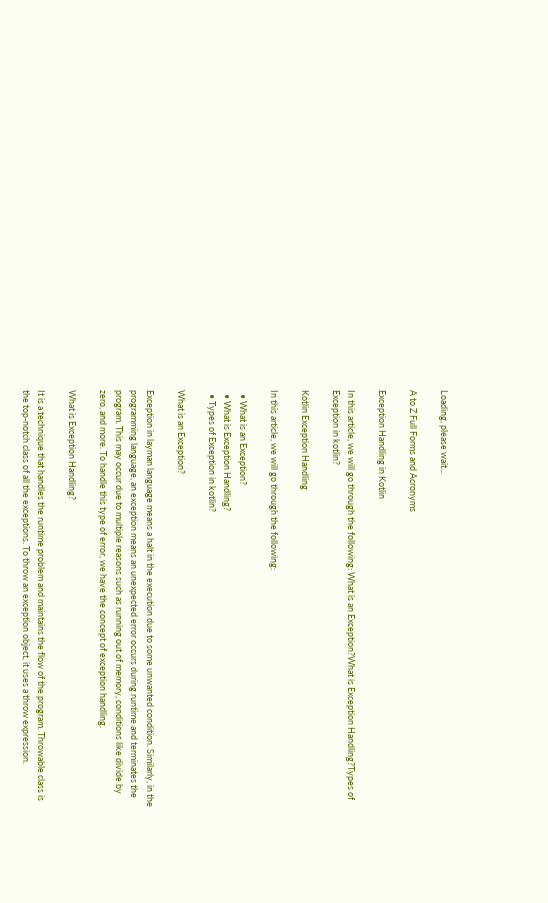Loading, please wait...

A to Z Full Forms and Acronyms

Exception Handling in Kotlin

In this article, we will go through the following: What is an Exception?What is Exception Handling?Types of Exception in kotlin?

Kotlin Exception Handling

In this article, we will go through the following:

  • What is an Exception?
  • What is Exception Handling?
  • Types of Exception in kotlin?

What is an Exception?

Exception in layman language means a halt in the execution due to some unwanted condition. Similarly, in the programming language, an exception means an unexpected error occurs during runtime and terminates the program. This may occur due to multiple reasons such as running out of memory, conditions like divide by zero, and more. To handle this type of error, we have the concept of exception handling.

What is Exception Handling?

It is a technique that handles the runtime problem and maintains the flow of the program. Throwable class is the top-notch class of all the exceptions. To throw an exception object, it uses a throw expression.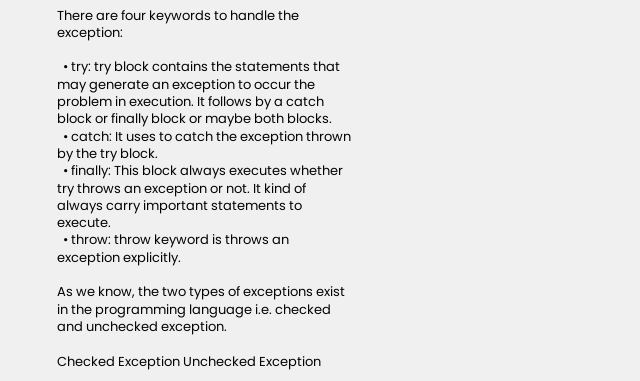There are four keywords to handle the exception:

  • try: try block contains the statements that may generate an exception to occur the problem in execution. It follows by a catch block or finally block or maybe both blocks.
  • catch: It uses to catch the exception thrown by the try block.
  • finally: This block always executes whether try throws an exception or not. It kind of always carry important statements to execute.
  • throw: throw keyword is throws an exception explicitly.

As we know, the two types of exceptions exist in the programming language i.e. checked and unchecked exception.

Checked Exception Unchecked Exception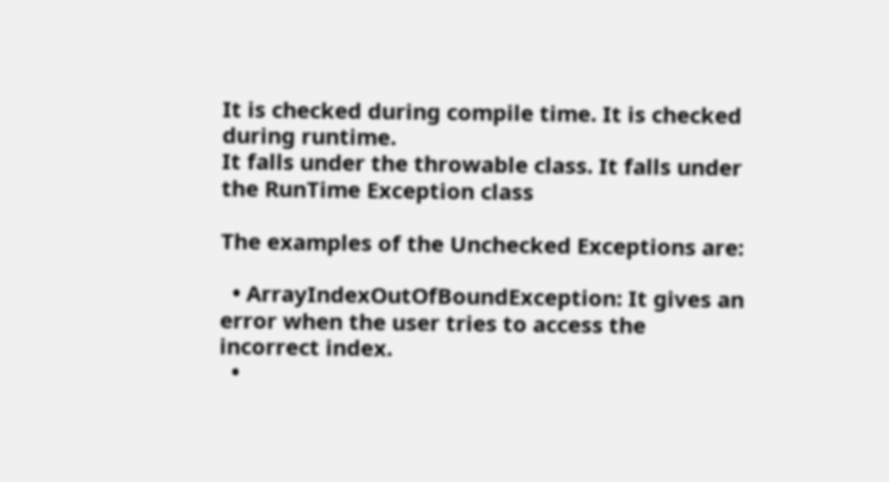It is checked during compile time. It is checked during runtime.
It falls under the throwable class. It falls under the RunTime Exception class

The examples of the Unchecked Exceptions are:

  • ArrayIndexOutOfBoundException: It gives an error when the user tries to access the incorrect index.
  •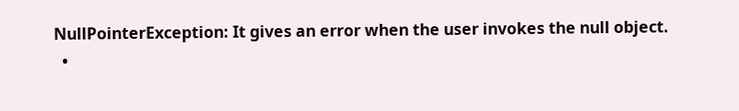NullPointerException: It gives an error when the user invokes the null object.
  •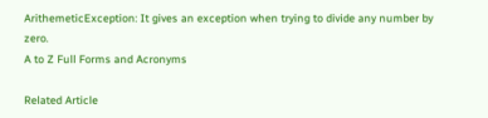ArithemeticException: It gives an exception when trying to divide any number by zero.
A to Z Full Forms and Acronyms

Related Article